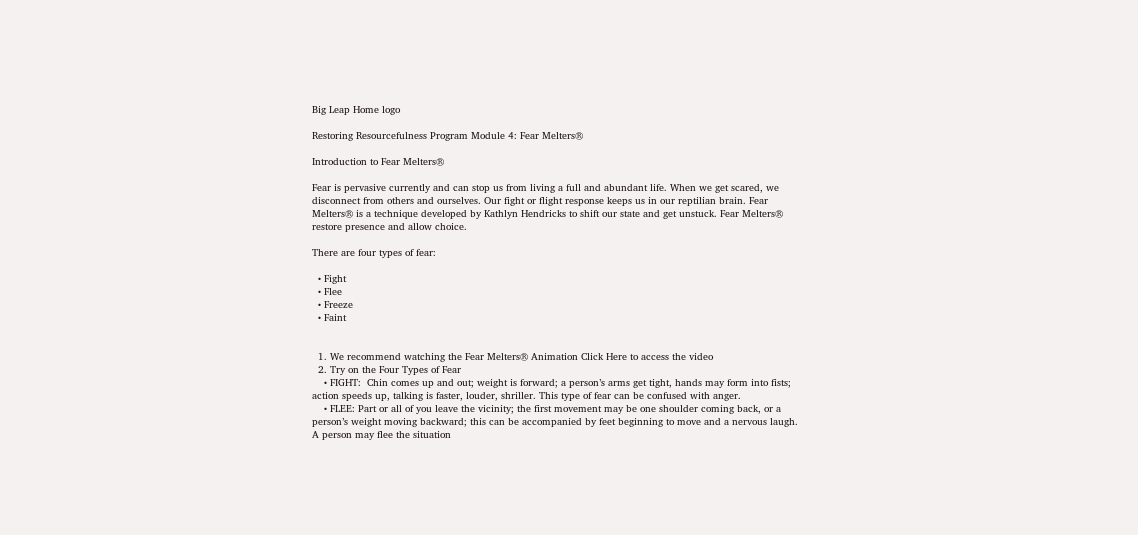Big Leap Home logo

Restoring Resourcefulness Program Module 4: Fear Melters®

Introduction to Fear Melters®

Fear is pervasive currently and can stop us from living a full and abundant life. When we get scared, we disconnect from others and ourselves. Our fight or flight response keeps us in our reptilian brain. Fear Melters® is a technique developed by Kathlyn Hendricks to shift our state and get unstuck. Fear Melters® restore presence and allow choice.

There are four types of fear:

  • Fight
  • Flee
  • Freeze
  • Faint


  1. We recommend watching the Fear Melters® Animation Click Here to access the video
  2. Try on the Four Types of Fear
    • FIGHT:  Chin comes up and out; weight is forward; a person’s arms get tight, hands may form into fists; action speeds up, talking is faster, louder, shriller. This type of fear can be confused with anger.
    • FLEE: Part or all of you leave the vicinity; the first movement may be one shoulder coming back, or a person’s weight moving backward; this can be accompanied by feet beginning to move and a nervous laugh. A person may flee the situation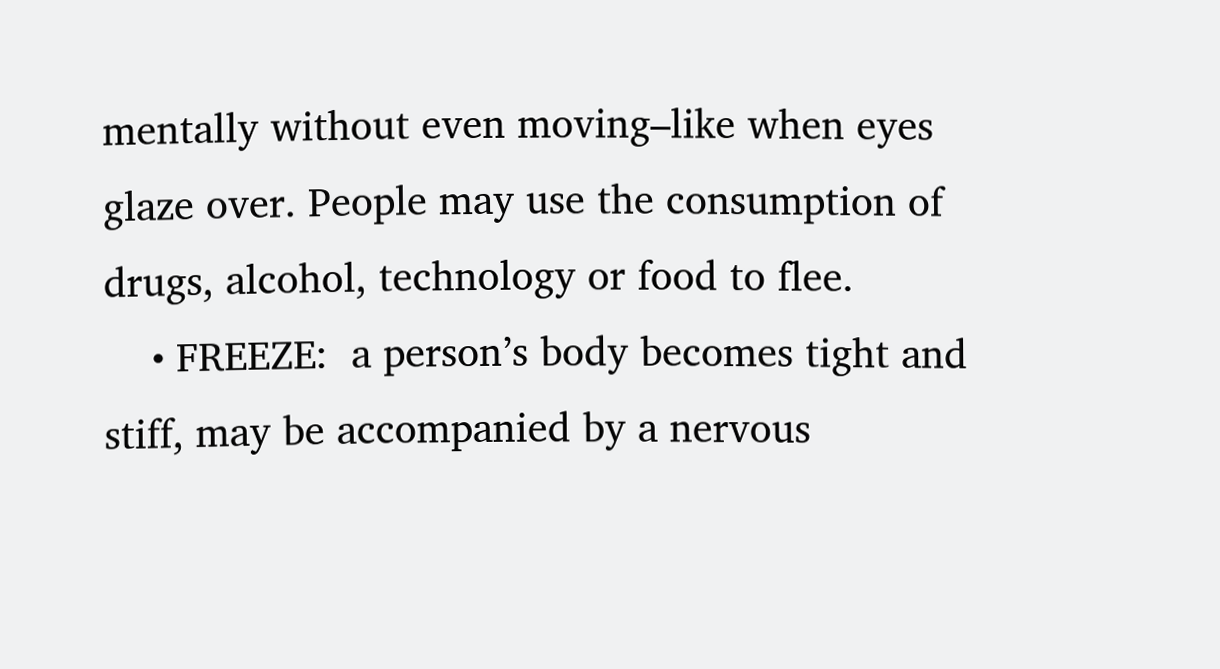mentally without even moving–like when eyes glaze over. People may use the consumption of drugs, alcohol, technology or food to flee.
    • FREEZE:  a person’s body becomes tight and stiff, may be accompanied by a nervous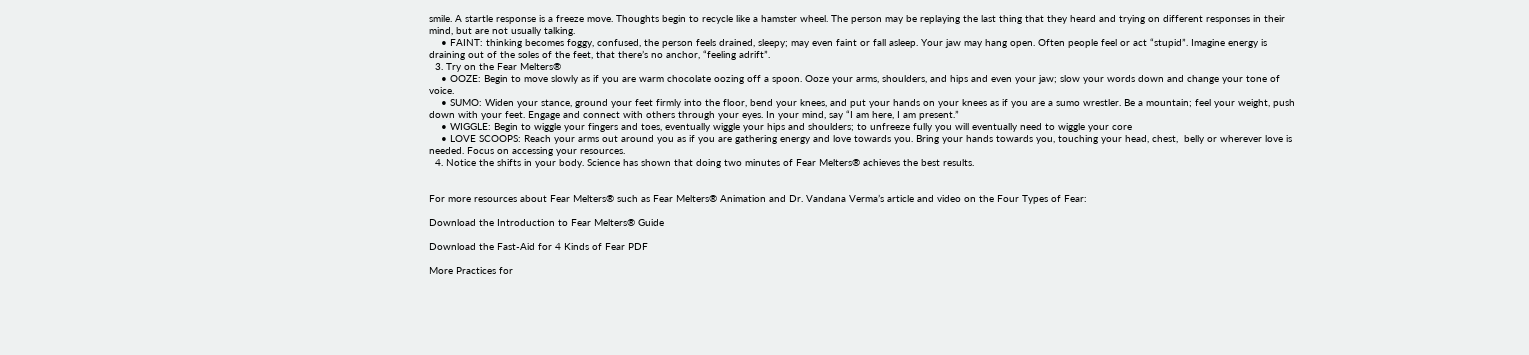smile. A startle response is a freeze move. Thoughts begin to recycle like a hamster wheel. The person may be replaying the last thing that they heard and trying on different responses in their mind, but are not usually talking.
    • FAINT: thinking becomes foggy, confused, the person feels drained, sleepy; may even faint or fall asleep. Your jaw may hang open. Often people feel or act “stupid”. Imagine energy is draining out of the soles of the feet, that there’s no anchor, “feeling adrift”.
  3. Try on the Fear Melters®
    • OOZE: Begin to move slowly as if you are warm chocolate oozing off a spoon. Ooze your arms, shoulders, and hips and even your jaw; slow your words down and change your tone of voice.
    • SUMO: Widen your stance, ground your feet firmly into the floor, bend your knees, and put your hands on your knees as if you are a sumo wrestler. Be a mountain; feel your weight, push down with your feet. Engage and connect with others through your eyes. In your mind, say “I am here, I am present.”
    • WIGGLE: Begin to wiggle your fingers and toes, eventually wiggle your hips and shoulders; to unfreeze fully you will eventually need to wiggle your core
    • LOVE SCOOPS: Reach your arms out around you as if you are gathering energy and love towards you. Bring your hands towards you, touching your head, chest,  belly or wherever love is needed. Focus on accessing your resources.
  4. Notice the shifts in your body. Science has shown that doing two minutes of Fear Melters® achieves the best results.


For more resources about Fear Melters® such as Fear Melters® Animation and Dr. Vandana Verma’s article and video on the Four Types of Fear:

Download the Introduction to Fear Melters® Guide

Download the Fast-Aid for 4 Kinds of Fear PDF

More Practices for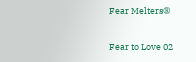Fear Melters®

Fear to Love 02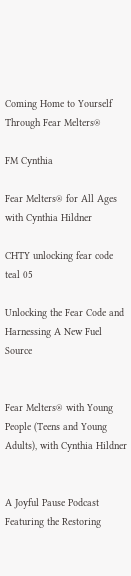Coming Home to Yourself Through Fear Melters®

FM Cynthia

Fear Melters® for All Ages with Cynthia Hildner

CHTY unlocking fear code teal 05

Unlocking the Fear Code and Harnessing A New Fuel Source


Fear Melters® with Young People (Teens and Young Adults), with Cynthia Hildner


A Joyful Pause Podcast Featuring the Restoring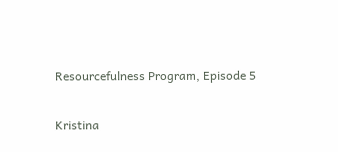Resourcefulness Program, Episode 5

Kristina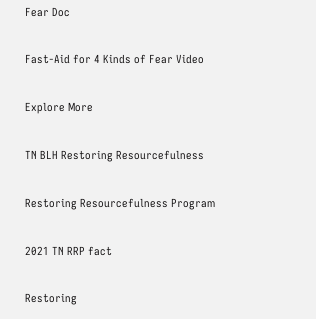Fear Doc

Fast-Aid for 4 Kinds of Fear Video

Explore More

TN BLH Restoring Resourcefulness

Restoring Resourcefulness Program

2021 TN RRP fact

Restoring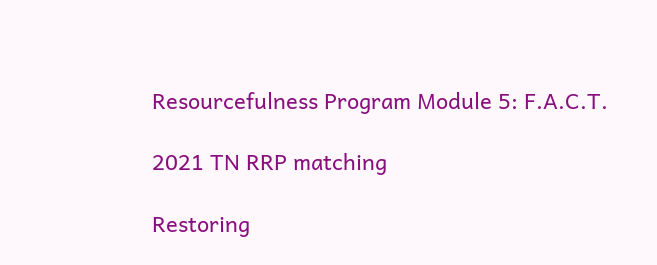Resourcefulness Program Module 5: F.A.C.T.

2021 TN RRP matching

Restoring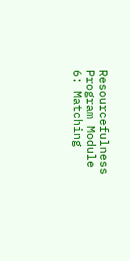Resourcefulness Program Module 6: Matching